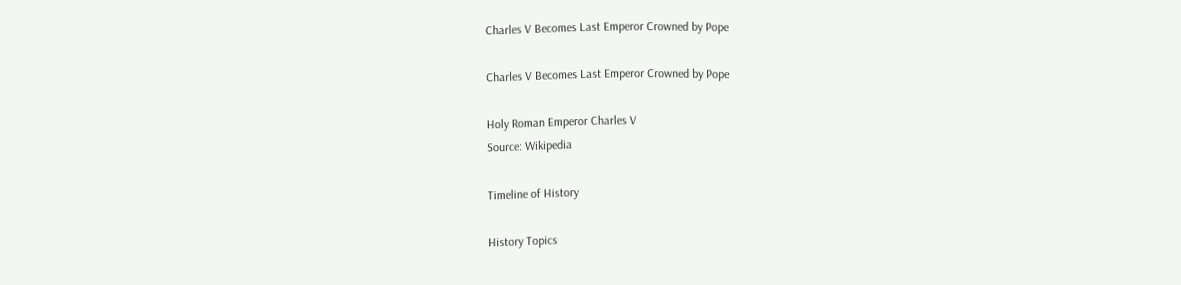Charles V Becomes Last Emperor Crowned by Pope

Charles V Becomes Last Emperor Crowned by Pope

Holy Roman Emperor Charles V
Source: Wikipedia

Timeline of History

History Topics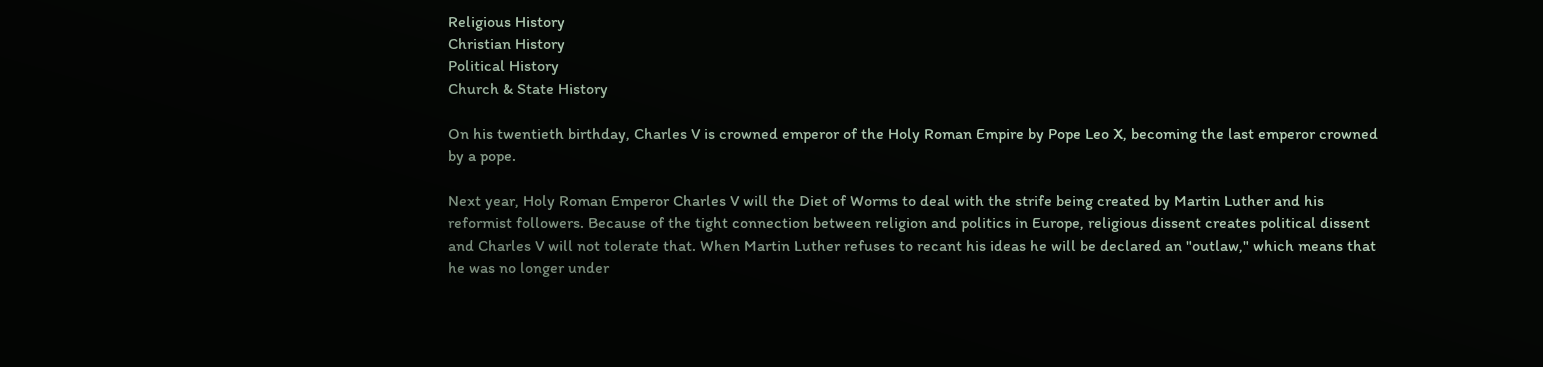Religious History
Christian History
Political History
Church & State History

On his twentieth birthday, Charles V is crowned emperor of the Holy Roman Empire by Pope Leo X, becoming the last emperor crowned by a pope.

Next year, Holy Roman Emperor Charles V will the Diet of Worms to deal with the strife being created by Martin Luther and his reformist followers. Because of the tight connection between religion and politics in Europe, religious dissent creates political dissent and Charles V will not tolerate that. When Martin Luther refuses to recant his ideas he will be declared an "outlaw," which means that he was no longer under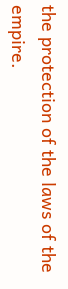the protection of the laws of the empire.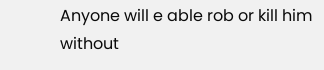Anyone will e able rob or kill him without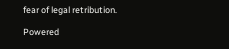fear of legal retribution.

Powered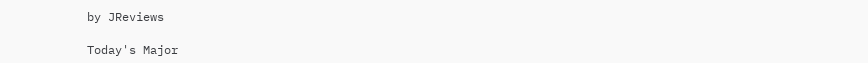by JReviews

Today's Major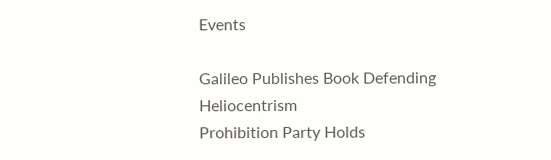Events

Galileo Publishes Book Defending Heliocentrism
Prohibition Party Holds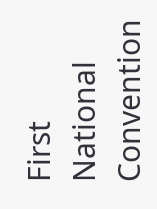First National Convention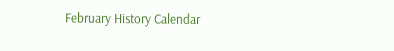February History Calendar